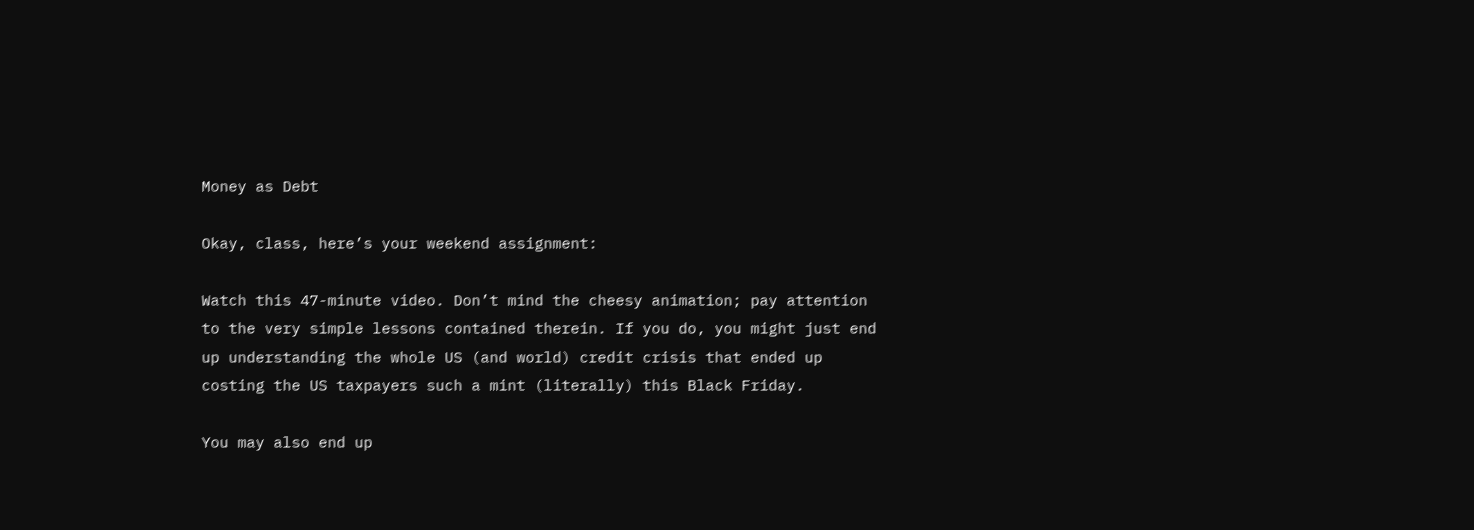Money as Debt

Okay, class, here’s your weekend assignment:

Watch this 47-minute video. Don’t mind the cheesy animation; pay attention to the very simple lessons contained therein. If you do, you might just end up understanding the whole US (and world) credit crisis that ended up costing the US taxpayers such a mint (literally) this Black Friday.

You may also end up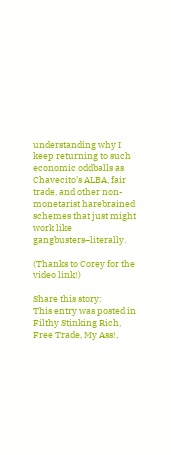understanding why I keep returning to such economic oddballs as Chavecito’s ALBA, fair trade, and other non-monetarist harebrained schemes that just might work like gangbusters–literally.

(Thanks to Corey for the video link!)

Share this story:
This entry was posted in Filthy Stinking Rich, Free Trade, My Ass!,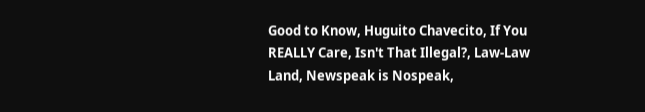Good to Know, Huguito Chavecito, If You REALLY Care, Isn't That Illegal?, Law-Law Land, Newspeak is Nospeak,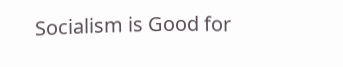Socialism is Good for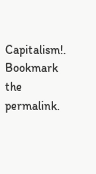Capitalism!. Bookmark the permalink.